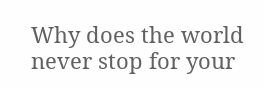Why does the world never stop for your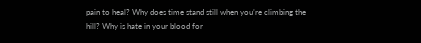pain to heal? Why does time stand still when you’re climbing the hill? Why is hate in your blood for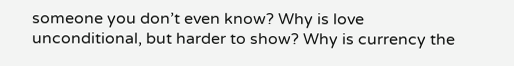someone you don’t even know? Why is love unconditional, but harder to show? Why is currency the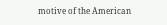motive of the American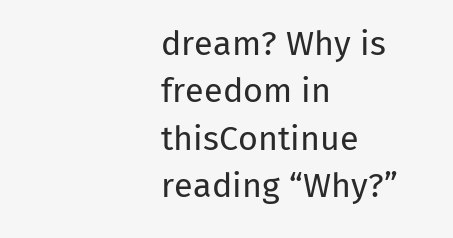dream? Why is freedom in thisContinue reading “Why?”